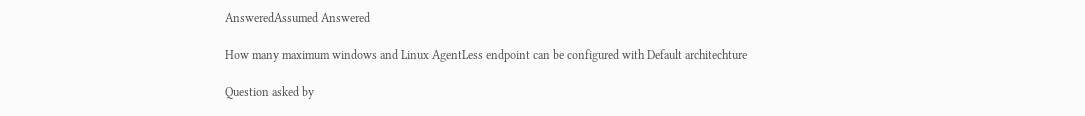AnsweredAssumed Answered

How many maximum windows and Linux AgentLess endpoint can be configured with Default architechture

Question asked by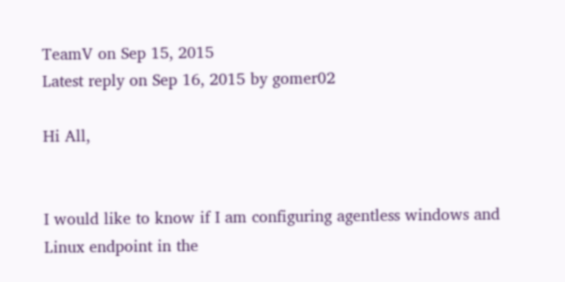TeamV on Sep 15, 2015
Latest reply on Sep 16, 2015 by gomer02

Hi All,


I would like to know if I am configuring agentless windows and Linux endpoint in the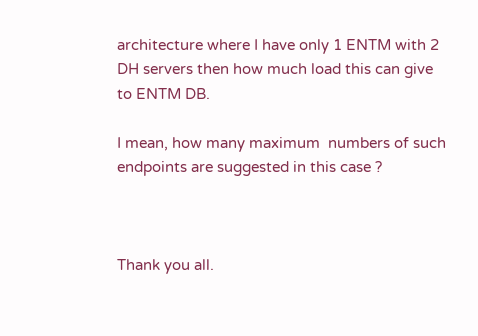architecture where I have only 1 ENTM with 2 DH servers then how much load this can give to ENTM DB.

I mean, how many maximum  numbers of such endpoints are suggested in this case ?



Thank you all.